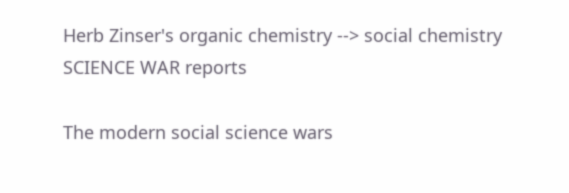Herb Zinser's organic chemistry --> social chemistry SCIENCE WAR reports

The modern social science wars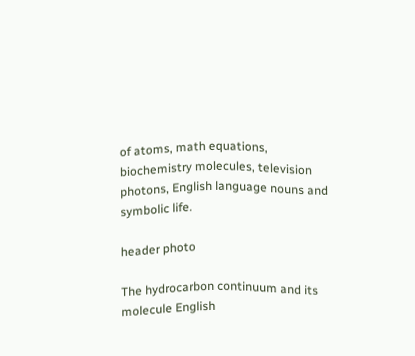of atoms, math equations, biochemistry molecules, television photons, English language nouns and symbolic life.

header photo

The hydrocarbon continuum and its molecule English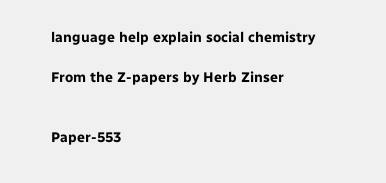language help explain social chemistry

From the Z-papers by Herb Zinser


Paper-553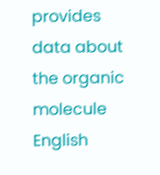provides data about the organic molecule English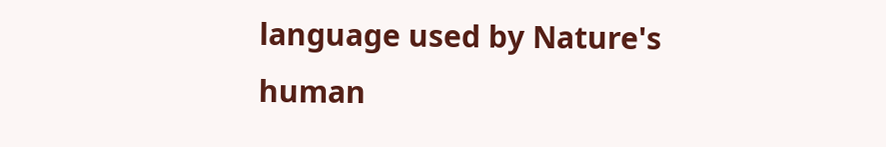language used by Nature's human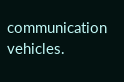communication vehicles.